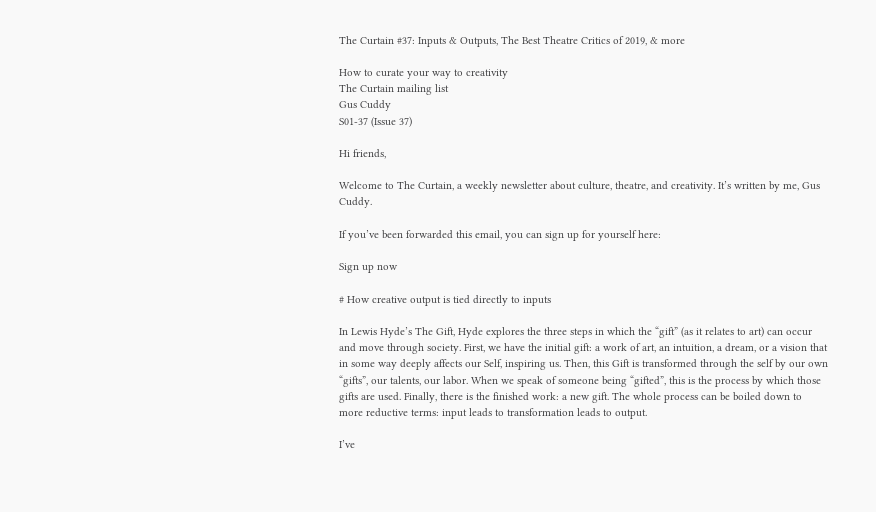The Curtain #37: Inputs & Outputs, The Best Theatre Critics of 2019, & more

How to curate your way to creativity
The Curtain mailing list
Gus Cuddy
S01-37 (Issue 37)

Hi friends,

Welcome to The Curtain, a weekly newsletter about culture, theatre, and creativity. It’s written by me, Gus Cuddy.

If you’ve been forwarded this email, you can sign up for yourself here:

Sign up now

# How creative output is tied directly to inputs

In Lewis Hyde’s The Gift, Hyde explores the three steps in which the “gift” (as it relates to art) can occur and move through society. First, we have the initial gift: a work of art, an intuition, a dream, or a vision that in some way deeply affects our Self, inspiring us. Then, this Gift is transformed through the self by our own “gifts”, our talents, our labor. When we speak of someone being “gifted”, this is the process by which those gifts are used. Finally, there is the finished work: a new gift. The whole process can be boiled down to more reductive terms: input leads to transformation leads to output.

I’ve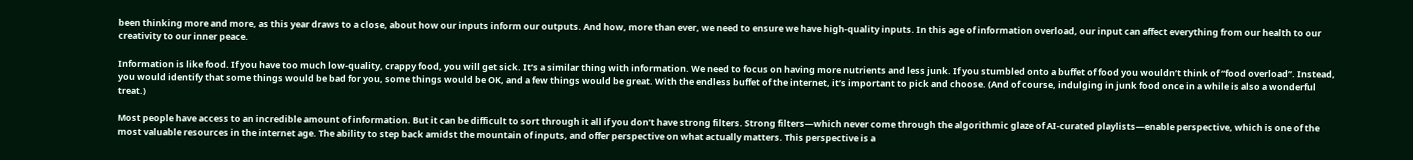been thinking more and more, as this year draws to a close, about how our inputs inform our outputs. And how, more than ever, we need to ensure we have high-quality inputs. In this age of information overload, our input can affect everything from our health to our creativity to our inner peace.

Information is like food. If you have too much low-quality, crappy food, you will get sick. It’s a similar thing with information. We need to focus on having more nutrients and less junk. If you stumbled onto a buffet of food you wouldn’t think of “food overload”. Instead, you would identify that some things would be bad for you, some things would be OK, and a few things would be great. With the endless buffet of the internet, it’s important to pick and choose. (And of course, indulging in junk food once in a while is also a wonderful treat.)

Most people have access to an incredible amount of information. But it can be difficult to sort through it all if you don’t have strong filters. Strong filters—which never come through the algorithmic glaze of AI-curated playlists—enable perspective, which is one of the most valuable resources in the internet age. The ability to step back amidst the mountain of inputs, and offer perspective on what actually matters. This perspective is a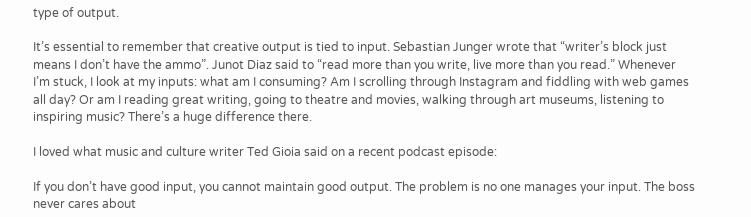type of output.

It’s essential to remember that creative output is tied to input. Sebastian Junger wrote that “writer’s block just means I don’t have the ammo”. Junot Diaz said to “read more than you write, live more than you read.” Whenever I’m stuck, I look at my inputs: what am I consuming? Am I scrolling through Instagram and fiddling with web games all day? Or am I reading great writing, going to theatre and movies, walking through art museums, listening to inspiring music? There’s a huge difference there.

I loved what music and culture writer Ted Gioia said on a recent podcast episode:

If you don’t have good input, you cannot maintain good output. The problem is no one manages your input. The boss never cares about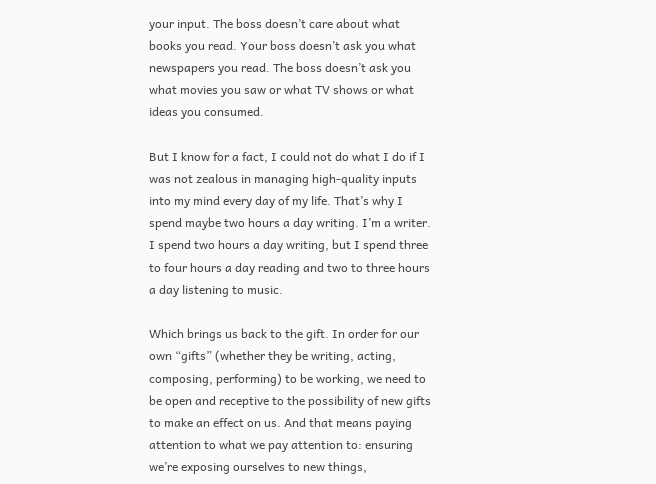your input. The boss doesn’t care about what books you read. Your boss doesn’t ask you what newspapers you read. The boss doesn’t ask you what movies you saw or what TV shows or what ideas you consumed.

But I know for a fact, I could not do what I do if I was not zealous in managing high-quality inputs into my mind every day of my life. That’s why I spend maybe two hours a day writing. I’m a writer. I spend two hours a day writing, but I spend three to four hours a day reading and two to three hours a day listening to music.

Which brings us back to the gift. In order for our own “gifts” (whether they be writing, acting, composing, performing) to be working, we need to be open and receptive to the possibility of new gifts to make an effect on us. And that means paying attention to what we pay attention to: ensuring we’re exposing ourselves to new things,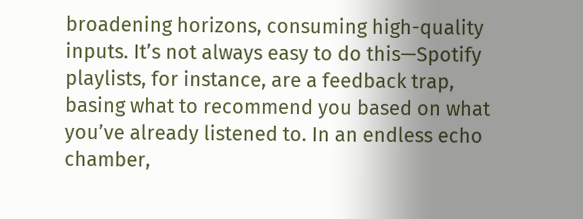broadening horizons, consuming high-quality inputs. It’s not always easy to do this—Spotify playlists, for instance, are a feedback trap, basing what to recommend you based on what you’ve already listened to. In an endless echo chamber,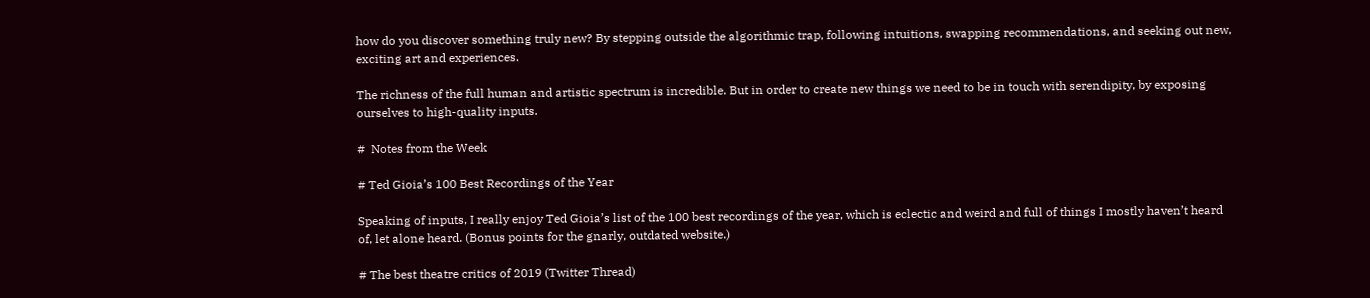how do you discover something truly new? By stepping outside the algorithmic trap, following intuitions, swapping recommendations, and seeking out new, exciting art and experiences.

The richness of the full human and artistic spectrum is incredible. But in order to create new things we need to be in touch with serendipity, by exposing ourselves to high-quality inputs.

#  Notes from the Week

# Ted Gioia’s 100 Best Recordings of the Year

Speaking of inputs, I really enjoy Ted Gioia’s list of the 100 best recordings of the year, which is eclectic and weird and full of things I mostly haven’t heard of, let alone heard. (Bonus points for the gnarly, outdated website.)

# The best theatre critics of 2019 (Twitter Thread)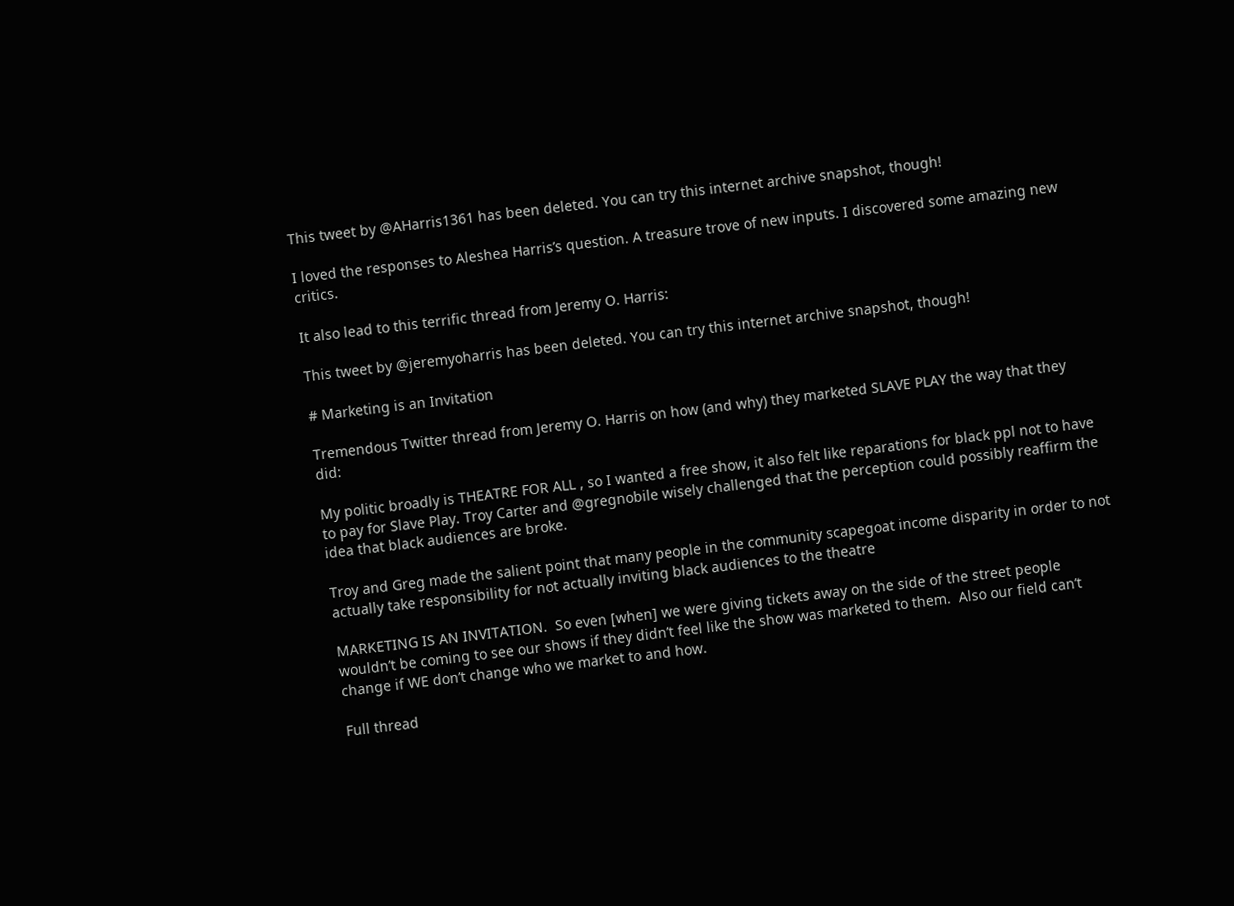This tweet by @AHarris1361 has been deleted. You can try this internet archive snapshot, though!

I loved the responses to Aleshea Harris’s question. A treasure trove of new inputs. I discovered some amazing new critics.

It also lead to this terrific thread from Jeremy O. Harris:

This tweet by @jeremyoharris has been deleted. You can try this internet archive snapshot, though!

# Marketing is an Invitation

Tremendous Twitter thread from Jeremy O. Harris on how (and why) they marketed SLAVE PLAY the way that they did:

My politic broadly is THEATRE FOR ALL , so I wanted a free show, it also felt like reparations for black ppl not to have to pay for Slave Play. Troy Carter and @gregnobile wisely challenged that the perception could possibly reaffirm the idea that black audiences are broke.

Troy and Greg made the salient point that many people in the community scapegoat income disparity in order to not actually take responsibility for not actually inviting black audiences to the theatre

MARKETING IS AN INVITATION.  So even [when] we were giving tickets away on the side of the street people wouldn’t be coming to see our shows if they didn’t feel like the show was marketed to them.  Also our field can’t change if WE don’t change who we market to and how.

Full thread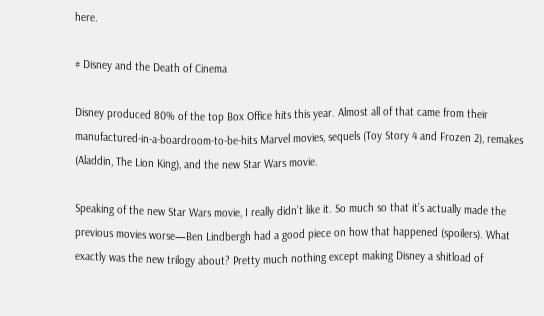here.

# Disney and the Death of Cinema

Disney produced 80% of the top Box Office hits this year. Almost all of that came from their manufactured-in-a-boardroom-to-be-hits Marvel movies, sequels (Toy Story 4 and Frozen 2), remakes (Aladdin, The Lion King), and the new Star Wars movie.

Speaking of the new Star Wars movie, I really didn’t like it. So much so that it’s actually made the previous movies worse—Ben Lindbergh had a good piece on how that happened (spoilers). What exactly was the new trilogy about? Pretty much nothing except making Disney a shitload of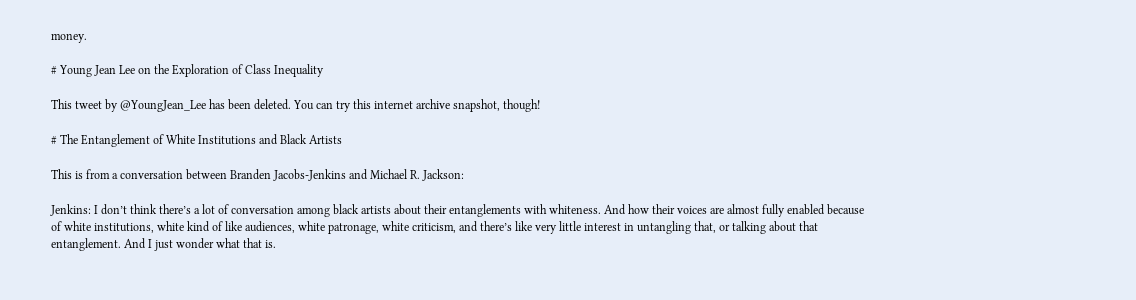money.

# Young Jean Lee on the Exploration of Class Inequality

This tweet by @YoungJean_Lee has been deleted. You can try this internet archive snapshot, though!

# The Entanglement of White Institutions and Black Artists

This is from a conversation between Branden Jacobs-Jenkins and Michael R. Jackson:

Jenkins: I don’t think there’s a lot of conversation among black artists about their entanglements with whiteness. And how their voices are almost fully enabled because of white institutions, white kind of like audiences, white patronage, white criticism, and there’s like very little interest in untangling that, or talking about that entanglement. And I just wonder what that is.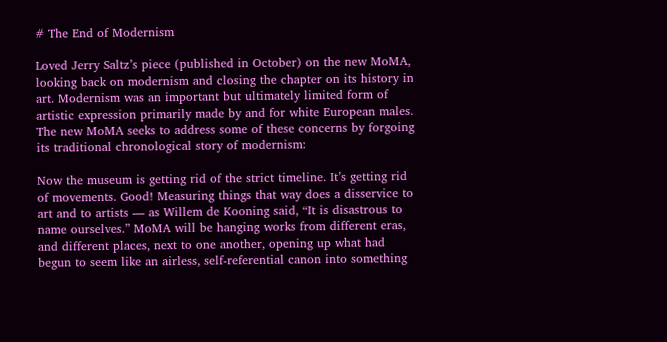# The End of Modernism

Loved Jerry Saltz’s piece (published in October) on the new MoMA, looking back on modernism and closing the chapter on its history in art. Modernism was an important but ultimately limited form of artistic expression primarily made by and for white European males. The new MoMA seeks to address some of these concerns by forgoing its traditional chronological story of modernism:

Now the museum is getting rid of the strict timeline. It’s getting rid of movements. Good! Measuring things that way does a disservice to art and to artists — as Willem de Kooning said, “It is disastrous to name ourselves.” MoMA will be hanging works from different eras, and different places, next to one another, opening up what had begun to seem like an airless, self-referential canon into something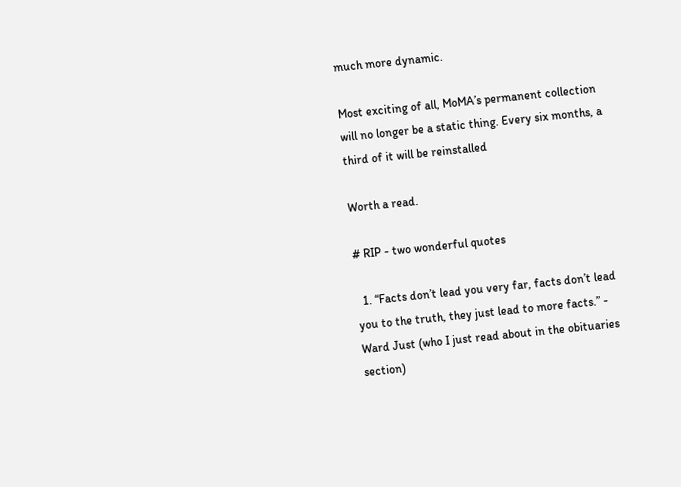much more dynamic.

Most exciting of all, MoMA’s permanent collection will no longer be a static thing. Every six months, a third of it will be reinstalled

Worth a read.

# RIP - two wonderful quotes

  1. “Facts don’t lead you very far, facts don’t lead you to the truth, they just lead to more facts.” - Ward Just (who I just read about in the obituaries section)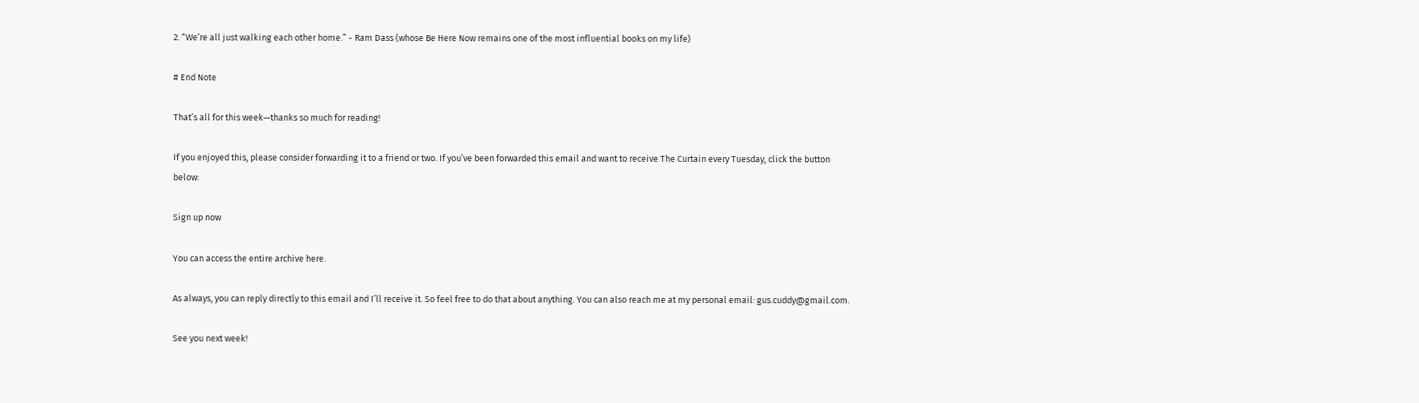2. “We’re all just walking each other home.” - Ram Dass (whose Be Here Now remains one of the most influential books on my life)

# End Note

That’s all for this week—thanks so much for reading!

If you enjoyed this, please consider forwarding it to a friend or two. If you’ve been forwarded this email and want to receive The Curtain every Tuesday, click the button below:

Sign up now

You can access the entire archive here.

As always, you can reply directly to this email and I’ll receive it. So feel free to do that about anything. You can also reach me at my personal email: gus.cuddy@gmail.com.

See you next week!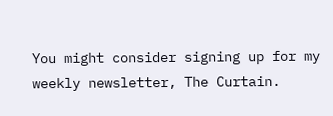You might consider signing up for my weekly newsletter, The Curtain.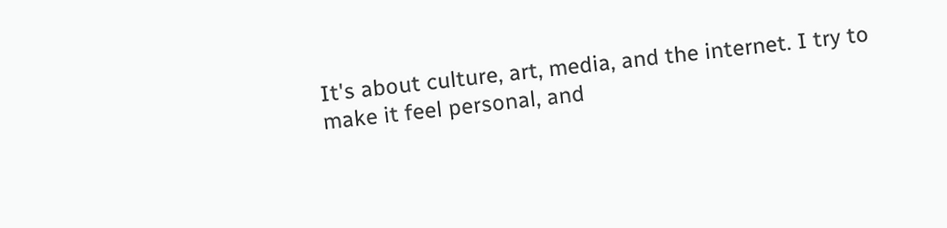It's about culture, art, media, and the internet. I try to make it feel personal, and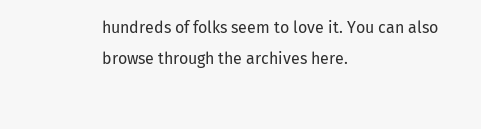hundreds of folks seem to love it. You can also browse through the archives here.